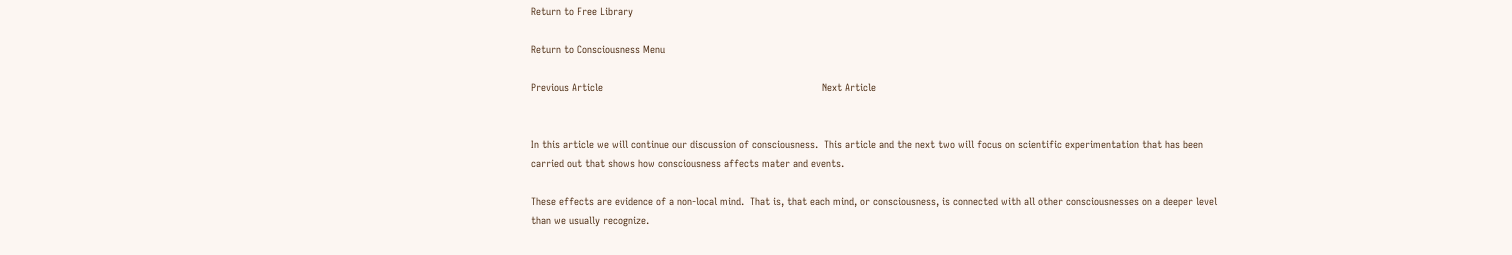Return to Free Library

Return to Consciousness Menu

Previous Article                                                                         Next Article


In this article we will continue our discussion of consciousness.  This article and the next two will focus on scientific experimentation that has been carried out that shows how consciousness affects mater and events.

These effects are evidence of a non-local mind.  That is, that each mind, or consciousness, is connected with all other consciousnesses on a deeper level than we usually recognize.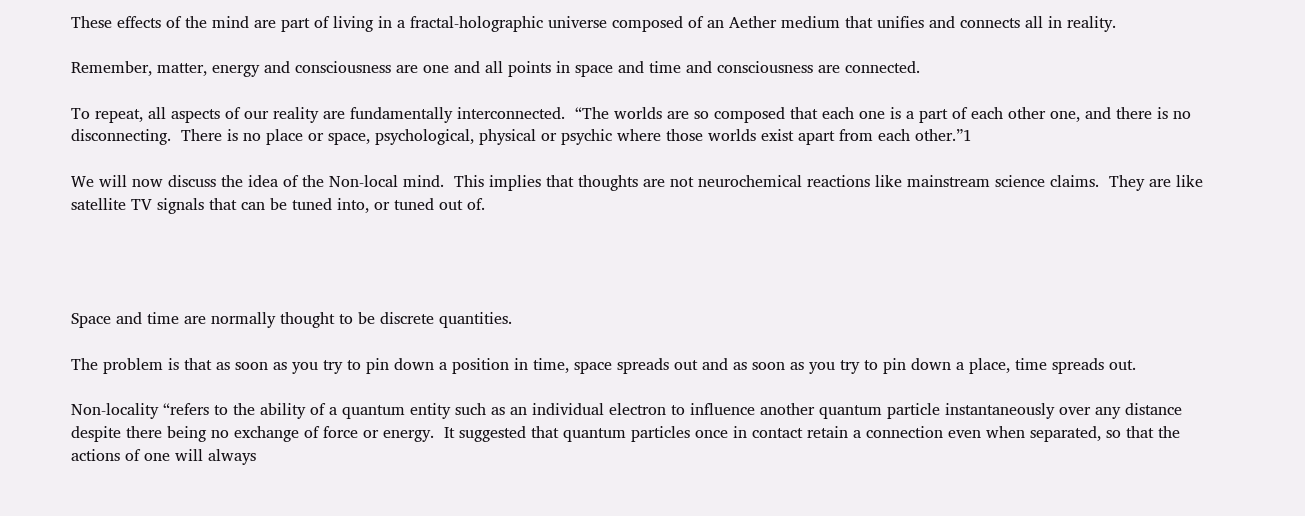These effects of the mind are part of living in a fractal-holographic universe composed of an Aether medium that unifies and connects all in reality.

Remember, matter, energy and consciousness are one and all points in space and time and consciousness are connected.

To repeat, all aspects of our reality are fundamentally interconnected.  “The worlds are so composed that each one is a part of each other one, and there is no disconnecting.  There is no place or space, psychological, physical or psychic where those worlds exist apart from each other.”1

We will now discuss the idea of the Non-local mind.  This implies that thoughts are not neurochemical reactions like mainstream science claims.  They are like satellite TV signals that can be tuned into, or tuned out of.




Space and time are normally thought to be discrete quantities.

The problem is that as soon as you try to pin down a position in time, space spreads out and as soon as you try to pin down a place, time spreads out.

Non-locality “refers to the ability of a quantum entity such as an individual electron to influence another quantum particle instantaneously over any distance despite there being no exchange of force or energy.  It suggested that quantum particles once in contact retain a connection even when separated, so that the actions of one will always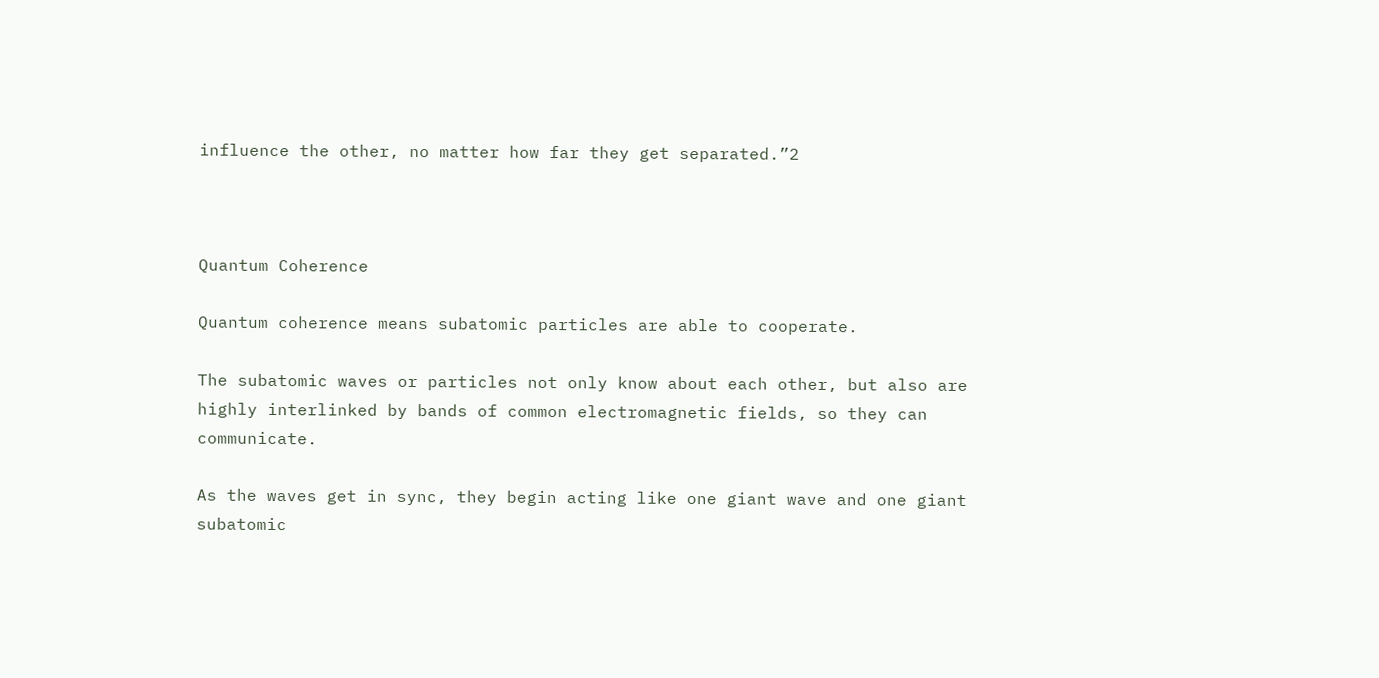influence the other, no matter how far they get separated.”2



Quantum Coherence

Quantum coherence means subatomic particles are able to cooperate.

The subatomic waves or particles not only know about each other, but also are highly interlinked by bands of common electromagnetic fields, so they can communicate.

As the waves get in sync, they begin acting like one giant wave and one giant subatomic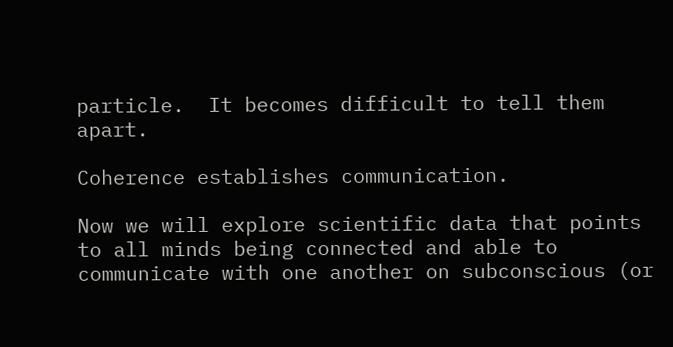particle.  It becomes difficult to tell them apart.

Coherence establishes communication.

Now we will explore scientific data that points to all minds being connected and able to communicate with one another on subconscious (or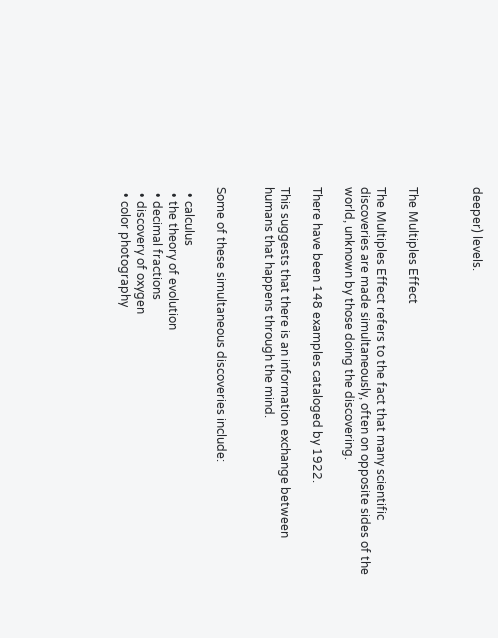deeper) levels.



The Multiples Effect

The Multiples Effect refers to the fact that many scientific discoveries are made simultaneously, often on opposite sides of the world, unknown by those doing the discovering.

There have been 148 examples cataloged by 1922.

This suggests that there is an information exchange between humans that happens through the mind.


Some of these simultaneous discoveries include:

  • calculus
  • the theory of evolution
  • decimal fractions
  • discovery of oxygen
  • color photography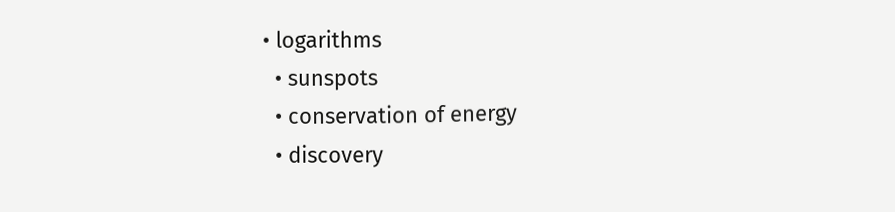• logarithms
  • sunspots
  • conservation of energy
  • discovery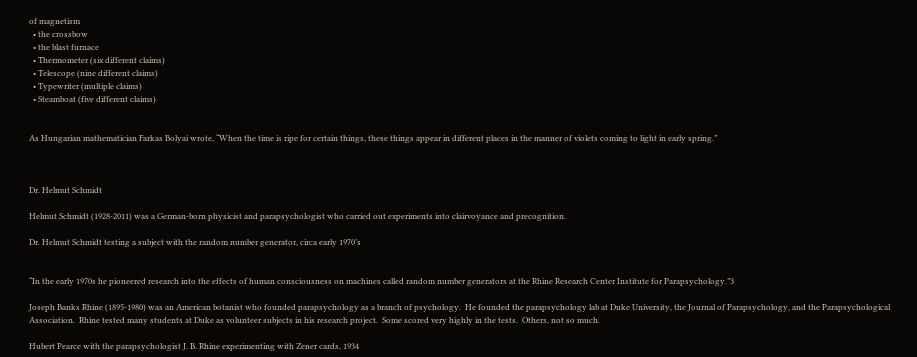of magnetism
  • the crossbow
  • the blast furnace
  • Thermometer (six different claims)
  • Telescope (nine different claims)
  • Typewriter (multiple claims)
  • Steamboat (five different claims)


As Hungarian mathematician Farkas Bolyai wrote, “When the time is ripe for certain things, these things appear in different places in the manner of violets coming to light in early spring.”



Dr. Helmut Schmidt

Helmut Schmidt (1928-2011) was a German-born physicist and parapsychologist who carried out experiments into clairvoyance and precognition.

Dr. Helmut Schmidt testing a subject with the random number generator, circa early 1970’s


“In the early 1970s he pioneered research into the effects of human consciousness on machines called random number generators at the Rhine Research Center Institute for Parapsychology.”3

Joseph Banks Rhine (1895-1980) was an American botanist who founded parapsychology as a branch of psychology.  He founded the parapsychology lab at Duke University, the Journal of Parapsychology, and the Parapsychological Association.  Rhine tested many students at Duke as volunteer subjects in his research project.  Some scored very highly in the tests.  Others, not so much.

Hubert Pearce with the parapsychologist J. B. Rhine experimenting with Zener cards, 1934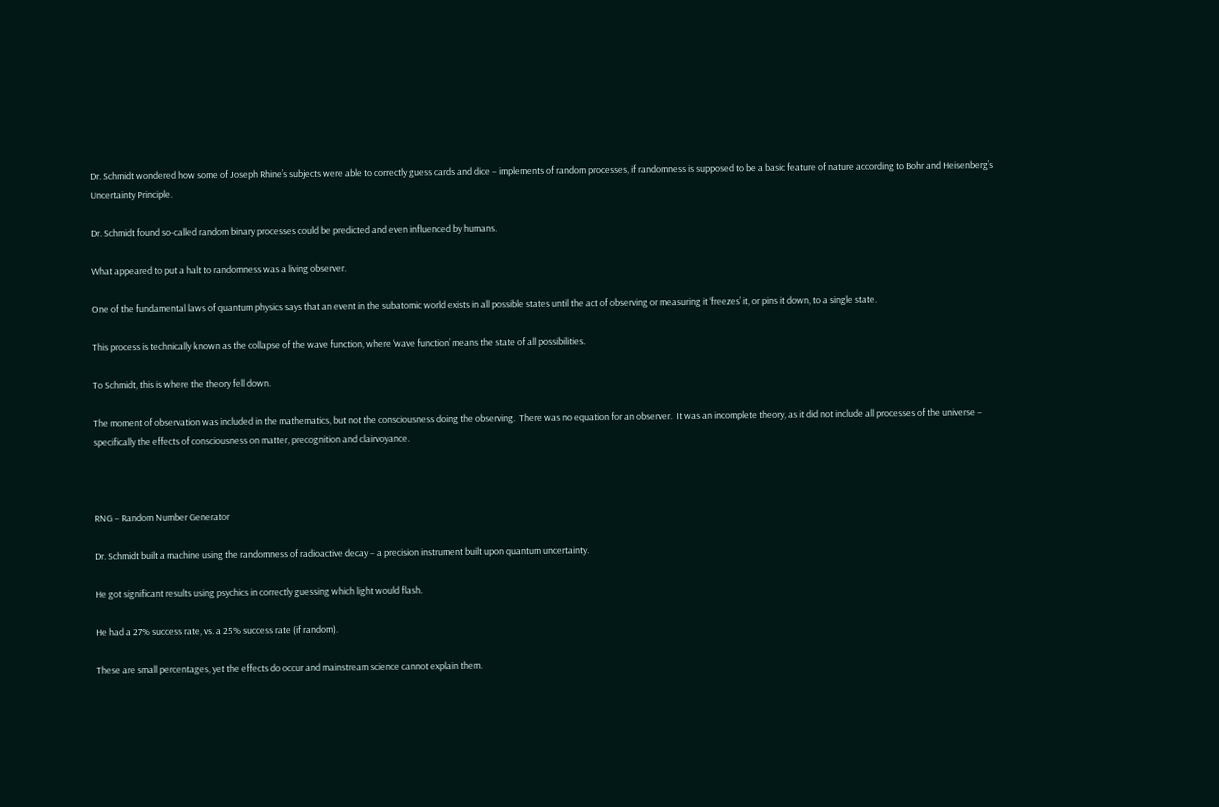Dr. Schmidt wondered how some of Joseph Rhine’s subjects were able to correctly guess cards and dice – implements of random processes, if randomness is supposed to be a basic feature of nature according to Bohr and Heisenberg’s Uncertainty Principle.

Dr. Schmidt found so-called random binary processes could be predicted and even influenced by humans.

What appeared to put a halt to randomness was a living observer.

One of the fundamental laws of quantum physics says that an event in the subatomic world exists in all possible states until the act of observing or measuring it ‘freezes’ it, or pins it down, to a single state.

This process is technically known as the collapse of the wave function, where ‘wave function’ means the state of all possibilities.

To Schmidt, this is where the theory fell down.

The moment of observation was included in the mathematics, but not the consciousness doing the observing.  There was no equation for an observer.  It was an incomplete theory, as it did not include all processes of the universe – specifically the effects of consciousness on matter, precognition and clairvoyance.



RNG – Random Number Generator

Dr. Schmidt built a machine using the randomness of radioactive decay – a precision instrument built upon quantum uncertainty.

He got significant results using psychics in correctly guessing which light would flash.

He had a 27% success rate, vs. a 25% success rate (if random).

These are small percentages, yet the effects do occur and mainstream science cannot explain them.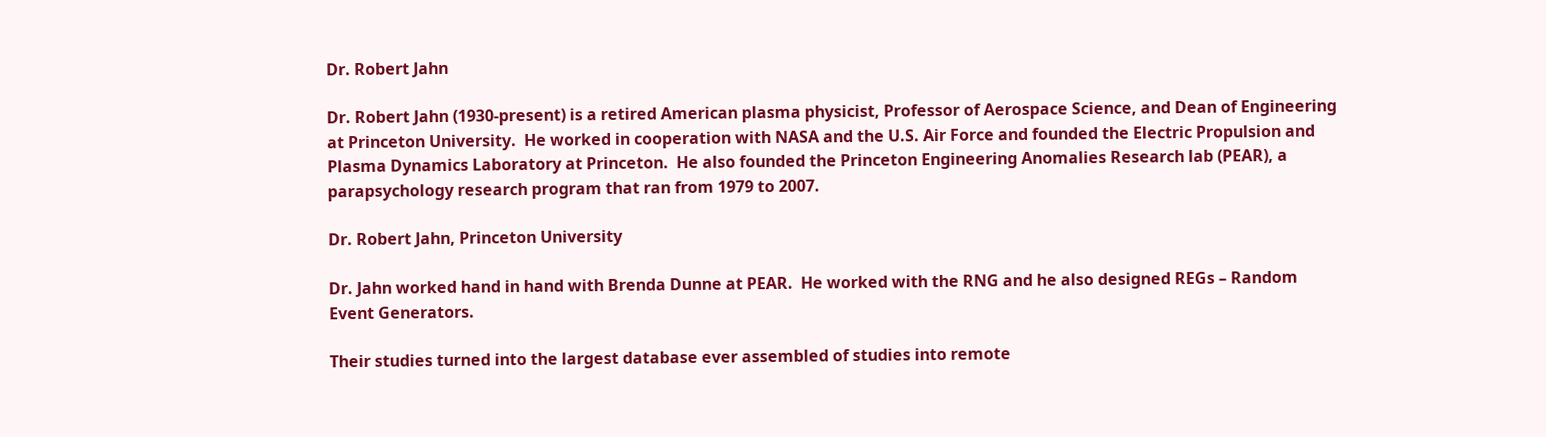Dr. Robert Jahn

Dr. Robert Jahn (1930-present) is a retired American plasma physicist, Professor of Aerospace Science, and Dean of Engineering at Princeton University.  He worked in cooperation with NASA and the U.S. Air Force and founded the Electric Propulsion and Plasma Dynamics Laboratory at Princeton.  He also founded the Princeton Engineering Anomalies Research lab (PEAR), a parapsychology research program that ran from 1979 to 2007.

Dr. Robert Jahn, Princeton University

Dr. Jahn worked hand in hand with Brenda Dunne at PEAR.  He worked with the RNG and he also designed REGs – Random Event Generators.

Their studies turned into the largest database ever assembled of studies into remote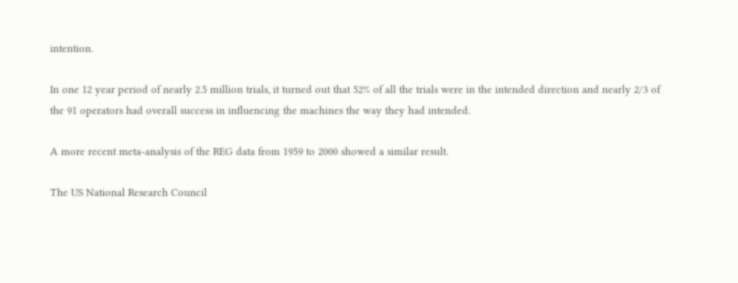intention.

In one 12 year period of nearly 2.5 million trials, it turned out that 52% of all the trials were in the intended direction and nearly 2/3 of the 91 operators had overall success in influencing the machines the way they had intended.

A more recent meta-analysis of the REG data from 1959 to 2000 showed a similar result.

The US National Research Council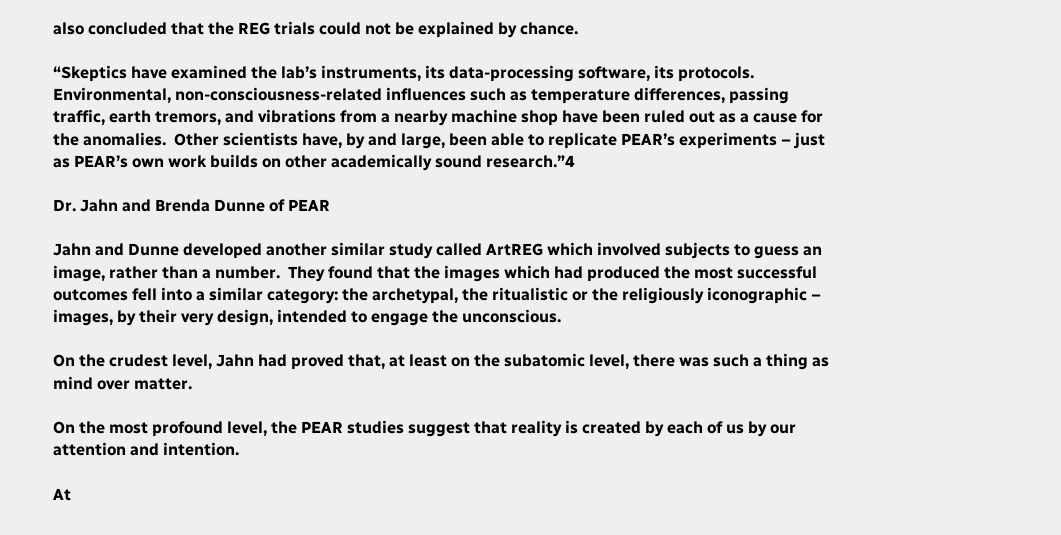also concluded that the REG trials could not be explained by chance.

“Skeptics have examined the lab’s instruments, its data-processing software, its protocols.  Environmental, non-consciousness-related influences such as temperature differences, passing traffic, earth tremors, and vibrations from a nearby machine shop have been ruled out as a cause for the anomalies.  Other scientists have, by and large, been able to replicate PEAR’s experiments – just as PEAR’s own work builds on other academically sound research.”4

Dr. Jahn and Brenda Dunne of PEAR

Jahn and Dunne developed another similar study called ArtREG which involved subjects to guess an image, rather than a number.  They found that the images which had produced the most successful outcomes fell into a similar category: the archetypal, the ritualistic or the religiously iconographic – images, by their very design, intended to engage the unconscious.

On the crudest level, Jahn had proved that, at least on the subatomic level, there was such a thing as mind over matter.

On the most profound level, the PEAR studies suggest that reality is created by each of us by our attention and intention.

At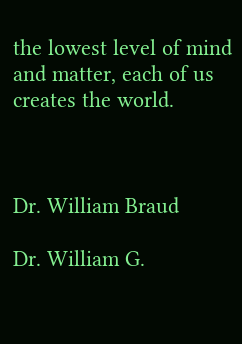the lowest level of mind and matter, each of us creates the world.



Dr. William Braud

Dr. William G.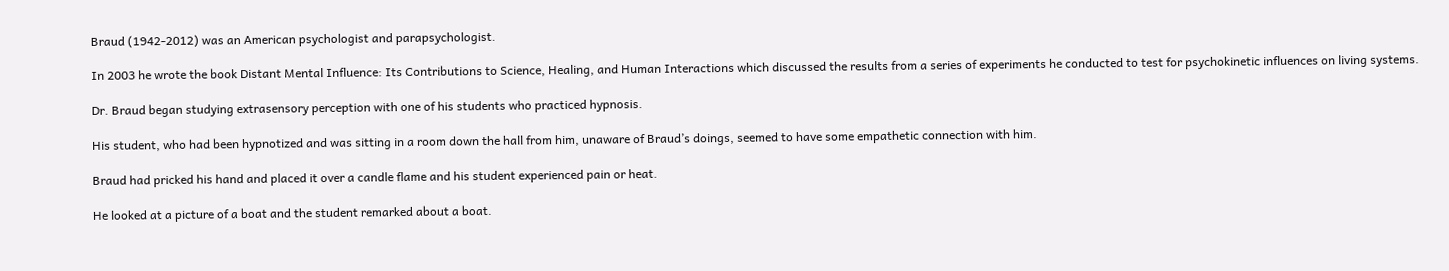Braud (1942-2012) was an American psychologist and parapsychologist.

In 2003 he wrote the book Distant Mental Influence: Its Contributions to Science, Healing, and Human Interactions which discussed the results from a series of experiments he conducted to test for psychokinetic influences on living systems.

Dr. Braud began studying extrasensory perception with one of his students who practiced hypnosis.

His student, who had been hypnotized and was sitting in a room down the hall from him, unaware of Braud’s doings, seemed to have some empathetic connection with him.

Braud had pricked his hand and placed it over a candle flame and his student experienced pain or heat.

He looked at a picture of a boat and the student remarked about a boat.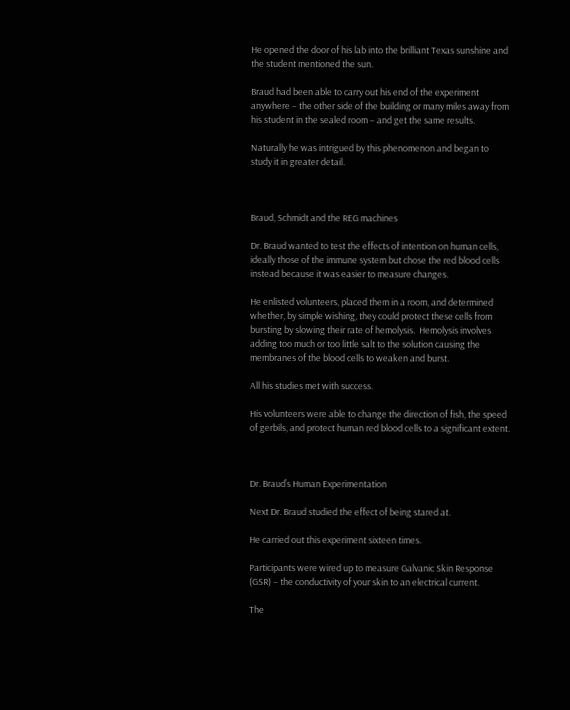He opened the door of his lab into the brilliant Texas sunshine and the student mentioned the sun.

Braud had been able to carry out his end of the experiment anywhere – the other side of the building or many miles away from his student in the sealed room – and get the same results.

Naturally he was intrigued by this phenomenon and began to study it in greater detail.



Braud, Schmidt and the REG machines

Dr. Braud wanted to test the effects of intention on human cells, ideally those of the immune system but chose the red blood cells instead because it was easier to measure changes.

He enlisted volunteers, placed them in a room, and determined whether, by simple wishing, they could protect these cells from bursting by slowing their rate of hemolysis.  Hemolysis involves adding too much or too little salt to the solution causing the membranes of the blood cells to weaken and burst.

All his studies met with success.

His volunteers were able to change the direction of fish, the speed of gerbils, and protect human red blood cells to a significant extent.



Dr. Braud’s Human Experimentation

Next Dr. Braud studied the effect of being stared at.

He carried out this experiment sixteen times.

Participants were wired up to measure Galvanic Skin Response (GSR) – the conductivity of your skin to an electrical current.

The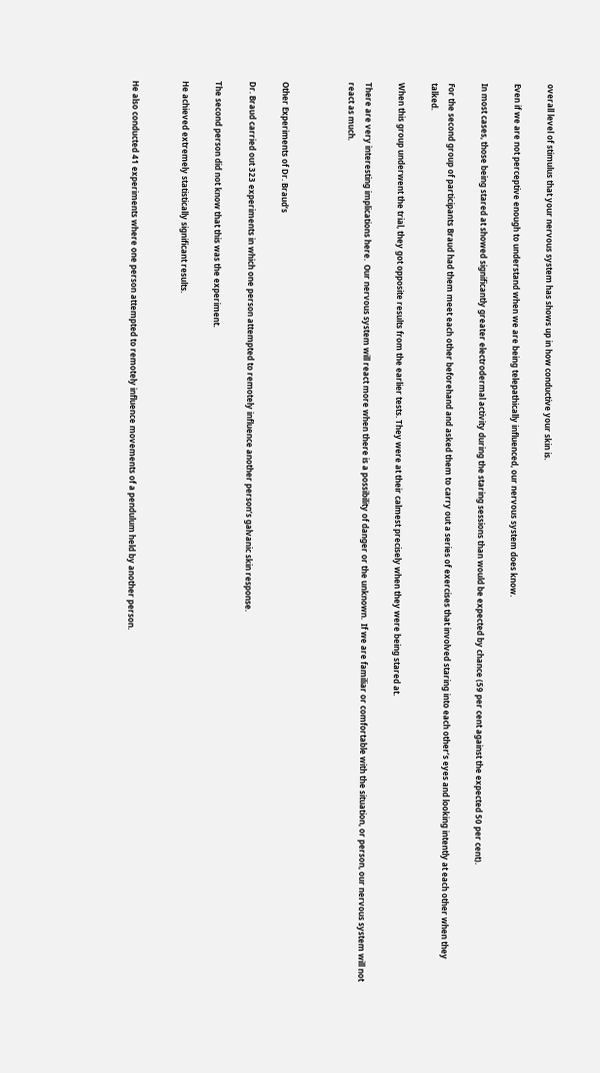overall level of stimulus that your nervous system has shows up in how conductive your skin is.

Even if we are not perceptive enough to understand when we are being telepathically influenced, our nervous system does know.

In most cases, those being stared at showed significantly greater electrodermal activity during the staring sessions than would be expected by chance (59 per cent against the expected 50 per cent).

For the second group of participants Braud had them meet each other beforehand and asked them to carry out a series of exercises that involved staring into each other’s eyes and looking intently at each other when they talked.

When this group underwent the trial, they got opposite results from the earlier tests. They were at their calmest precisely when they were being stared at.

There are very interesting implications here.  Our nervous system will react more when there is a possibility of danger or the unknown.  If we are familiar or comfortable with the situation, or person, our nervous system will not react as much.



Other Experiments of Dr. Braud’s

Dr. Braud carried out 323 experiments in which one person attempted to remotely influence another person’s galvanic skin response.

The second person did not know that this was the experiment.

He achieved extremely statistically significant results.


He also conducted 41 experiments where one person attempted to remotely influence movements of a pendulum held by another person.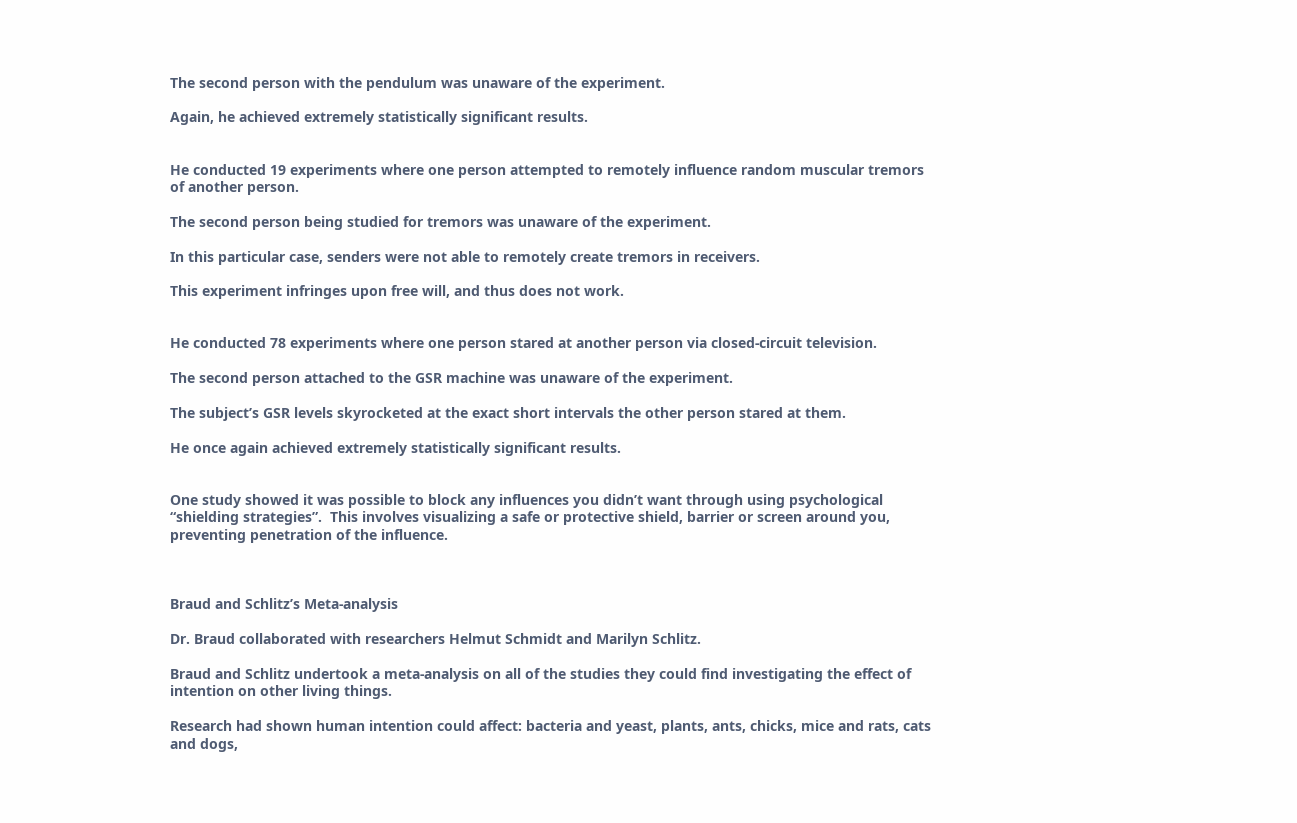The second person with the pendulum was unaware of the experiment.

Again, he achieved extremely statistically significant results.


He conducted 19 experiments where one person attempted to remotely influence random muscular tremors of another person.

The second person being studied for tremors was unaware of the experiment.

In this particular case, senders were not able to remotely create tremors in receivers.

This experiment infringes upon free will, and thus does not work.


He conducted 78 experiments where one person stared at another person via closed-circuit television.

The second person attached to the GSR machine was unaware of the experiment.

The subject’s GSR levels skyrocketed at the exact short intervals the other person stared at them.

He once again achieved extremely statistically significant results.


One study showed it was possible to block any influences you didn’t want through using psychological “shielding strategies”.  This involves visualizing a safe or protective shield, barrier or screen around you, preventing penetration of the influence.



Braud and Schlitz’s Meta-analysis

Dr. Braud collaborated with researchers Helmut Schmidt and Marilyn Schlitz.

Braud and Schlitz undertook a meta-analysis on all of the studies they could find investigating the effect of intention on other living things.

Research had shown human intention could affect: bacteria and yeast, plants, ants, chicks, mice and rats, cats and dogs,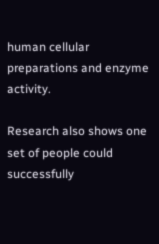human cellular preparations and enzyme activity.

Research also shows one set of people could successfully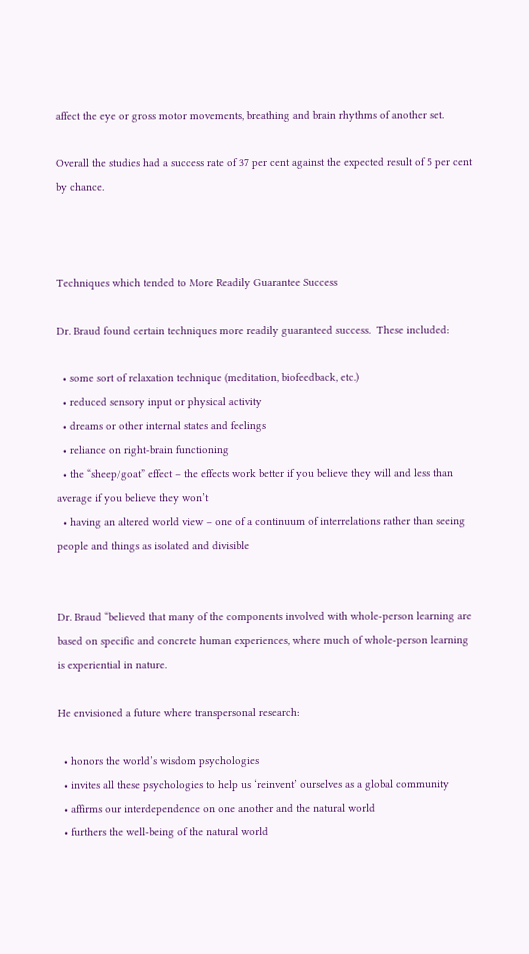affect the eye or gross motor movements, breathing and brain rhythms of another set.

Overall the studies had a success rate of 37 per cent against the expected result of 5 per cent by chance.



Techniques which tended to More Readily Guarantee Success

Dr. Braud found certain techniques more readily guaranteed success.  These included:

  • some sort of relaxation technique (meditation, biofeedback, etc.)
  • reduced sensory input or physical activity
  • dreams or other internal states and feelings
  • reliance on right-brain functioning
  • the “sheep/goat” effect – the effects work better if you believe they will and less than average if you believe they won’t
  • having an altered world view – one of a continuum of interrelations rather than seeing people and things as isolated and divisible


Dr. Braud “believed that many of the components involved with whole-person learning are based on specific and concrete human experiences, where much of whole-person learning is experiential in nature.

He envisioned a future where transpersonal research:

  • honors the world’s wisdom psychologies
  • invites all these psychologies to help us ‘reinvent’ ourselves as a global community
  • affirms our interdependence on one another and the natural world
  • furthers the well-being of the natural world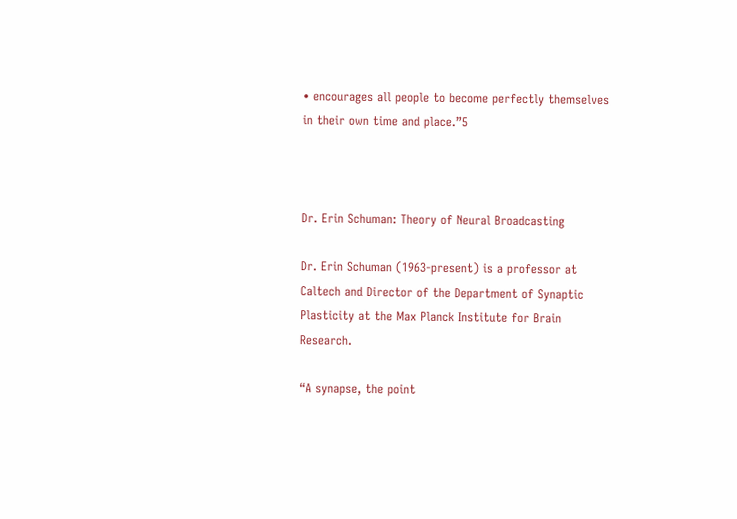• encourages all people to become perfectly themselves in their own time and place.”5



Dr. Erin Schuman: Theory of Neural Broadcasting

Dr. Erin Schuman (1963-present) is a professor at Caltech and Director of the Department of Synaptic Plasticity at the Max Planck Institute for Brain Research.

“A synapse, the point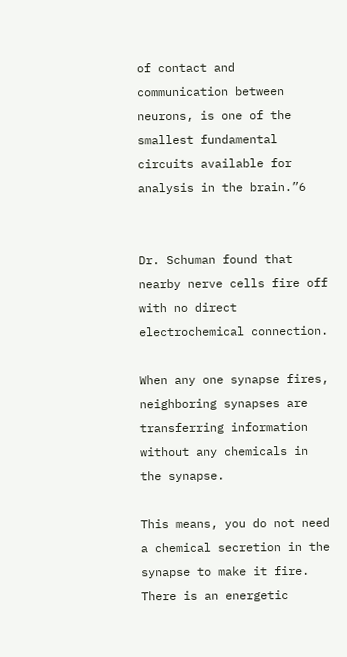of contact and communication between neurons, is one of the smallest fundamental circuits available for analysis in the brain.”6


Dr. Schuman found that nearby nerve cells fire off with no direct electrochemical connection.

When any one synapse fires, neighboring synapses are transferring information without any chemicals in the synapse.

This means, you do not need a chemical secretion in the synapse to make it fire.  There is an energetic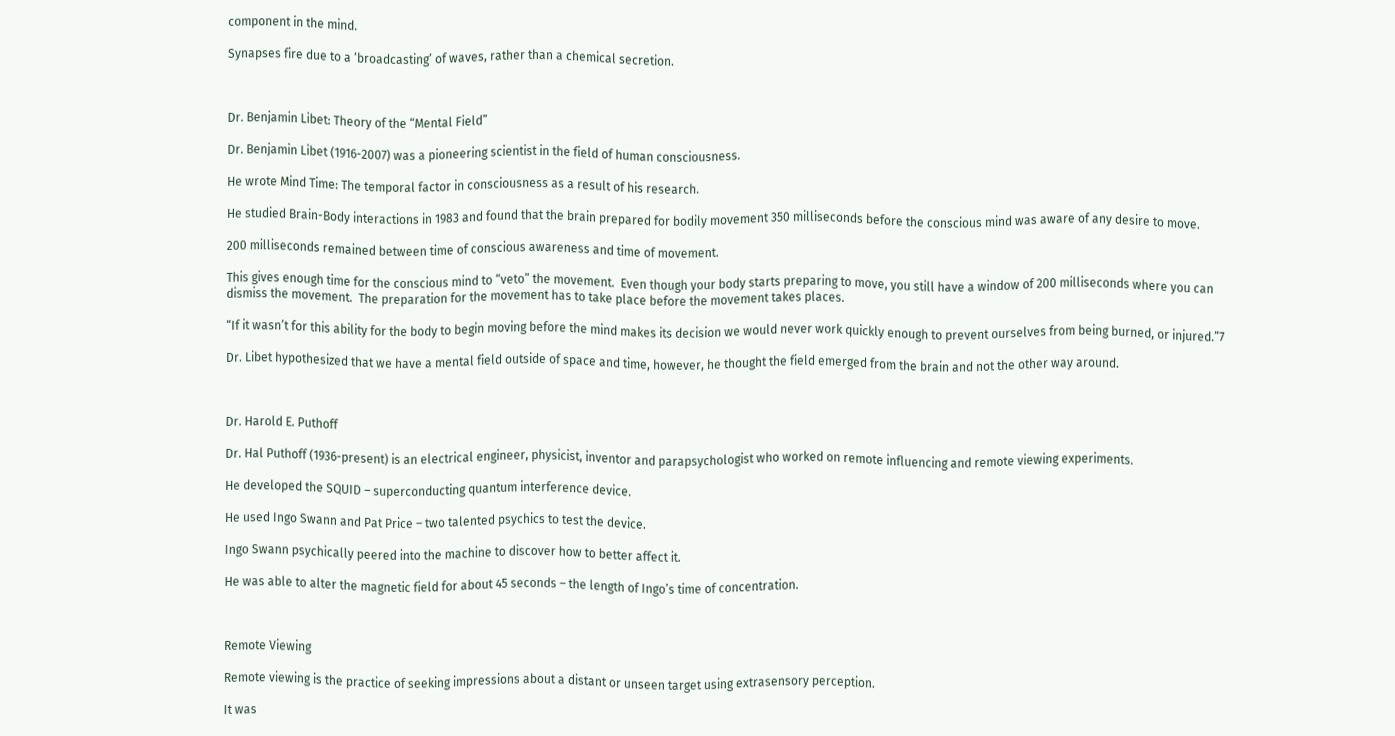component in the mind.

Synapses fire due to a ‘broadcasting’ of waves, rather than a chemical secretion.



Dr. Benjamin Libet: Theory of the “Mental Field”

Dr. Benjamin Libet (1916-2007) was a pioneering scientist in the field of human consciousness.

He wrote Mind Time: The temporal factor in consciousness as a result of his research.

He studied Brain-Body interactions in 1983 and found that the brain prepared for bodily movement 350 milliseconds before the conscious mind was aware of any desire to move.

200 milliseconds remained between time of conscious awareness and time of movement.

This gives enough time for the conscious mind to “veto” the movement.  Even though your body starts preparing to move, you still have a window of 200 milliseconds where you can dismiss the movement.  The preparation for the movement has to take place before the movement takes places.

“If it wasn’t for this ability for the body to begin moving before the mind makes its decision we would never work quickly enough to prevent ourselves from being burned, or injured.”7

Dr. Libet hypothesized that we have a mental field outside of space and time, however, he thought the field emerged from the brain and not the other way around.



Dr. Harold E. Puthoff

Dr. Hal Puthoff (1936-present) is an electrical engineer, physicist, inventor and parapsychologist who worked on remote influencing and remote viewing experiments.

He developed the SQUID – superconducting quantum interference device.

He used Ingo Swann and Pat Price – two talented psychics to test the device.

Ingo Swann psychically peered into the machine to discover how to better affect it.

He was able to alter the magnetic field for about 45 seconds – the length of Ingo’s time of concentration.



Remote Viewing

Remote viewing is the practice of seeking impressions about a distant or unseen target using extrasensory perception.

It was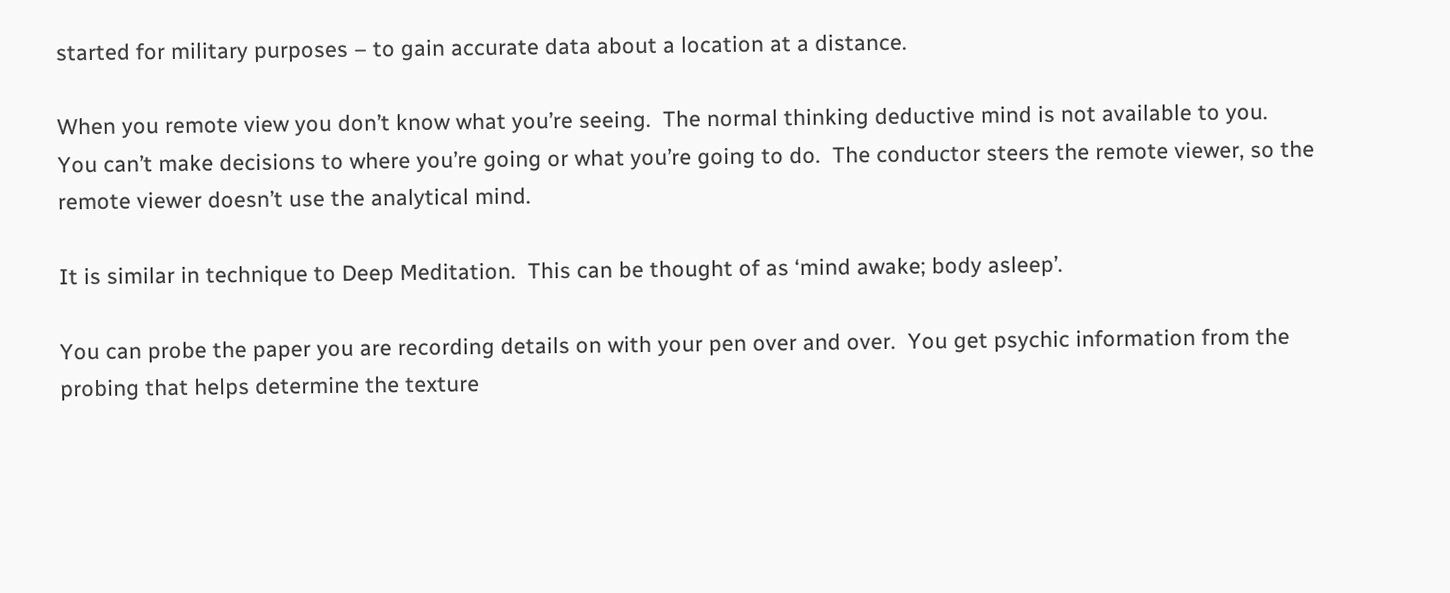started for military purposes – to gain accurate data about a location at a distance.

When you remote view you don’t know what you’re seeing.  The normal thinking deductive mind is not available to you.  You can’t make decisions to where you’re going or what you’re going to do.  The conductor steers the remote viewer, so the remote viewer doesn’t use the analytical mind.

It is similar in technique to Deep Meditation.  This can be thought of as ‘mind awake; body asleep’.

You can probe the paper you are recording details on with your pen over and over.  You get psychic information from the probing that helps determine the texture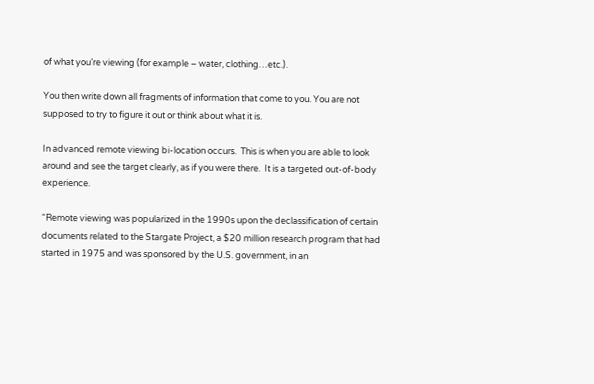of what you’re viewing (for example – water, clothing…etc.).

You then write down all fragments of information that come to you. You are not supposed to try to figure it out or think about what it is.

In advanced remote viewing bi-location occurs.  This is when you are able to look around and see the target clearly, as if you were there.  It is a targeted out-of-body experience.

“Remote viewing was popularized in the 1990s upon the declassification of certain documents related to the Stargate Project, a $20 million research program that had started in 1975 and was sponsored by the U.S. government, in an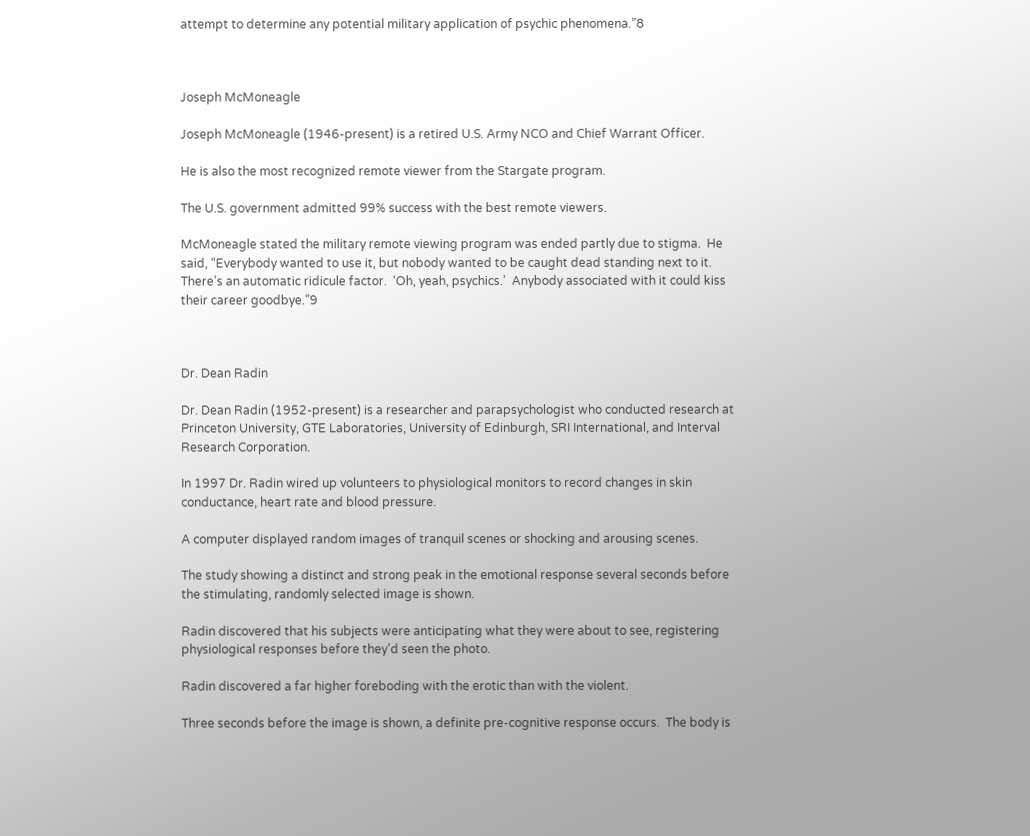attempt to determine any potential military application of psychic phenomena.”8



Joseph McMoneagle

Joseph McMoneagle (1946-present) is a retired U.S. Army NCO and Chief Warrant Officer.

He is also the most recognized remote viewer from the Stargate program.

The U.S. government admitted 99% success with the best remote viewers.

McMoneagle stated the military remote viewing program was ended partly due to stigma.  He said, “Everybody wanted to use it, but nobody wanted to be caught dead standing next to it.  There’s an automatic ridicule factor.  ‘Oh, yeah, psychics.’  Anybody associated with it could kiss their career goodbye.”9



Dr. Dean Radin

Dr. Dean Radin (1952-present) is a researcher and parapsychologist who conducted research at Princeton University, GTE Laboratories, University of Edinburgh, SRI International, and Interval Research Corporation.

In 1997 Dr. Radin wired up volunteers to physiological monitors to record changes in skin conductance, heart rate and blood pressure.

A computer displayed random images of tranquil scenes or shocking and arousing scenes.

The study showing a distinct and strong peak in the emotional response several seconds before the stimulating, randomly selected image is shown.

Radin discovered that his subjects were anticipating what they were about to see, registering physiological responses before they’d seen the photo.

Radin discovered a far higher foreboding with the erotic than with the violent.

Three seconds before the image is shown, a definite pre-cognitive response occurs.  The body is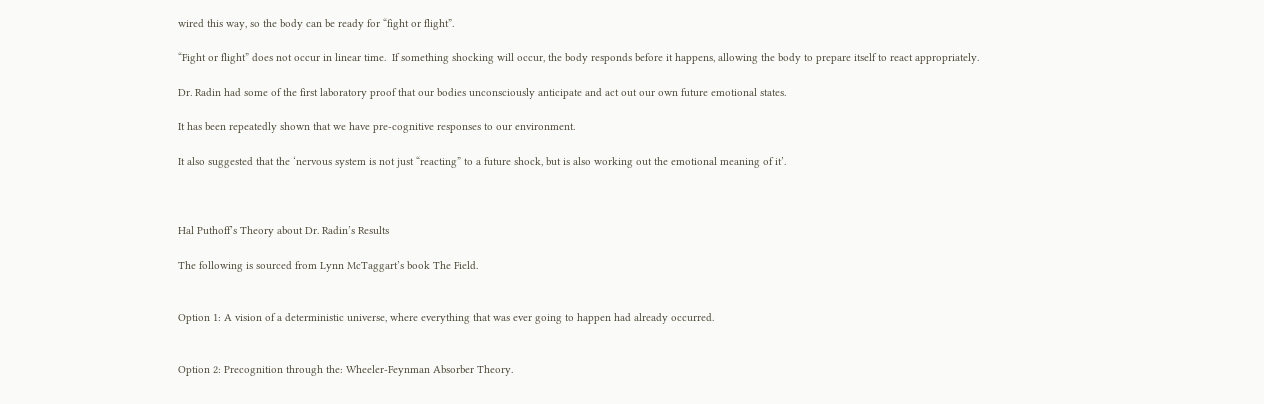wired this way, so the body can be ready for “fight or flight”.

“Fight or flight” does not occur in linear time.  If something shocking will occur, the body responds before it happens, allowing the body to prepare itself to react appropriately.

Dr. Radin had some of the first laboratory proof that our bodies unconsciously anticipate and act out our own future emotional states.

It has been repeatedly shown that we have pre-cognitive responses to our environment.

It also suggested that the ‘nervous system is not just “reacting” to a future shock, but is also working out the emotional meaning of it’.



Hal Puthoff’s Theory about Dr. Radin’s Results

The following is sourced from Lynn McTaggart’s book The Field.


Option 1: A vision of a deterministic universe, where everything that was ever going to happen had already occurred.


Option 2: Precognition through the: Wheeler-Feynman Absorber Theory.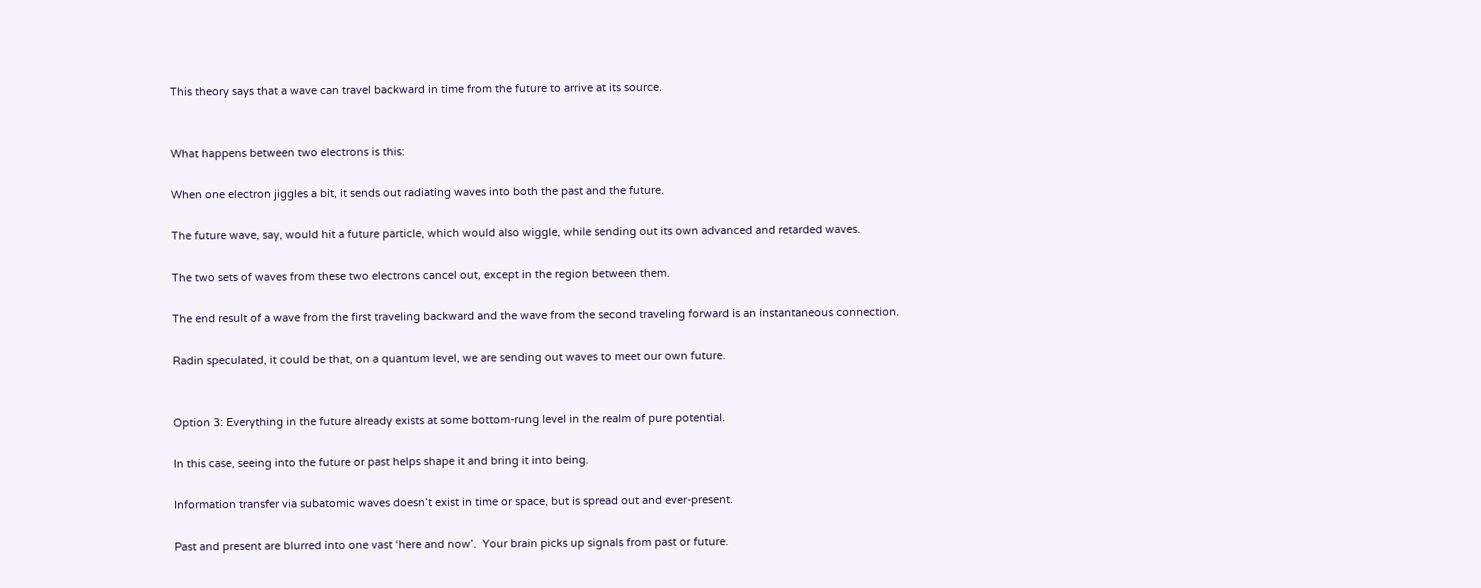This theory says that a wave can travel backward in time from the future to arrive at its source.


What happens between two electrons is this:

When one electron jiggles a bit, it sends out radiating waves into both the past and the future.

The future wave, say, would hit a future particle, which would also wiggle, while sending out its own advanced and retarded waves.

The two sets of waves from these two electrons cancel out, except in the region between them.

The end result of a wave from the first traveling backward and the wave from the second traveling forward is an instantaneous connection.

Radin speculated, it could be that, on a quantum level, we are sending out waves to meet our own future.


Option 3: Everything in the future already exists at some bottom-rung level in the realm of pure potential.

In this case, seeing into the future or past helps shape it and bring it into being.

Information transfer via subatomic waves doesn’t exist in time or space, but is spread out and ever-present.

Past and present are blurred into one vast ‘here and now’.  Your brain picks up signals from past or future.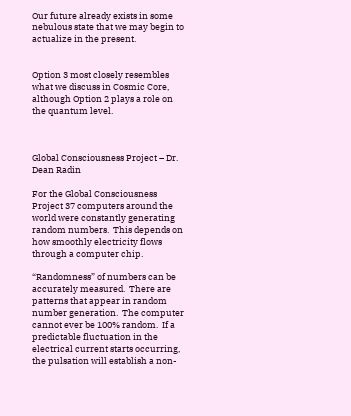Our future already exists in some nebulous state that we may begin to actualize in the present.


Option 3 most closely resembles what we discuss in Cosmic Core, although Option 2 plays a role on the quantum level.



Global Consciousness Project – Dr. Dean Radin

For the Global Consciousness Project 37 computers around the world were constantly generating random numbers.  This depends on how smoothly electricity flows through a computer chip.

“Randomness” of numbers can be accurately measured.  There are patterns that appear in random number generation.  The computer cannot ever be 100% random.  If a predictable fluctuation in the electrical current starts occurring, the pulsation will establish a non-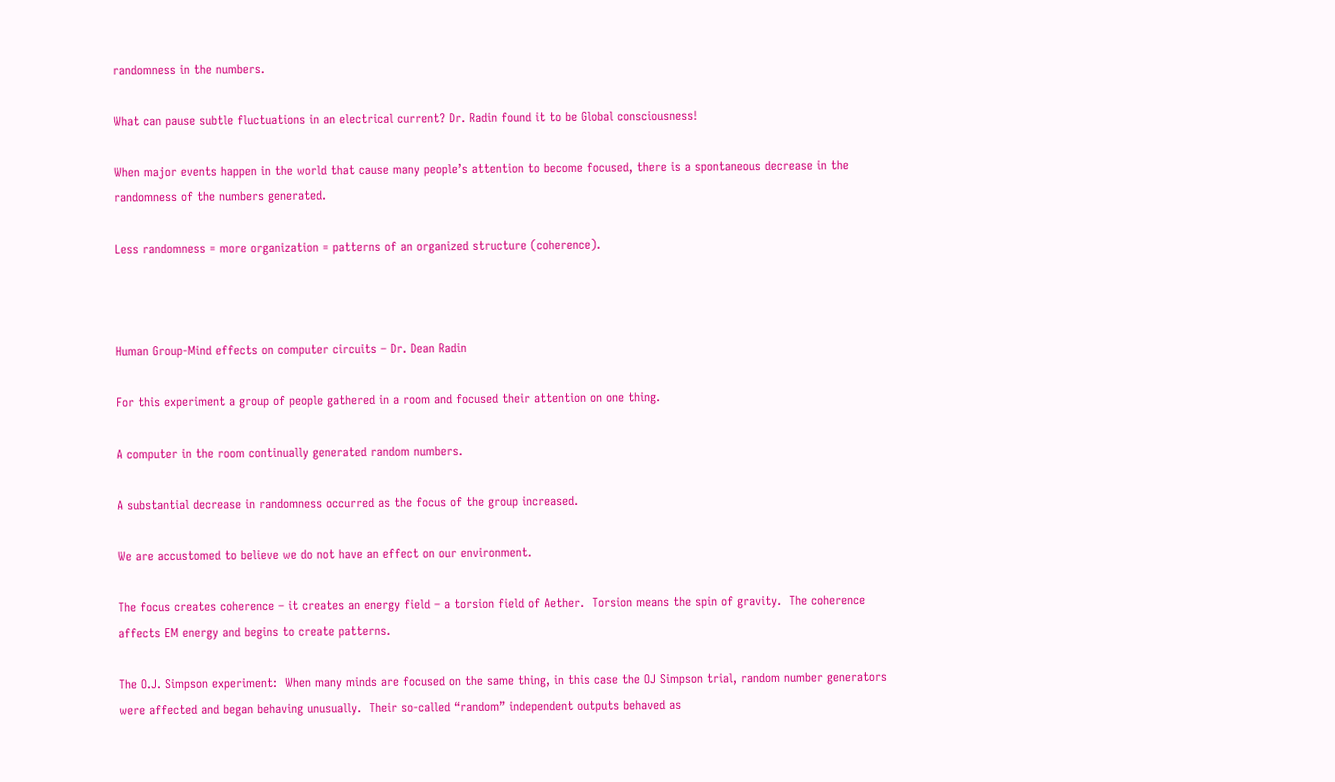randomness in the numbers.

What can pause subtle fluctuations in an electrical current? Dr. Radin found it to be Global consciousness!

When major events happen in the world that cause many people’s attention to become focused, there is a spontaneous decrease in the randomness of the numbers generated.

Less randomness = more organization = patterns of an organized structure (coherence).



Human Group-Mind effects on computer circuits – Dr. Dean Radin

For this experiment a group of people gathered in a room and focused their attention on one thing.

A computer in the room continually generated random numbers.

A substantial decrease in randomness occurred as the focus of the group increased.

We are accustomed to believe we do not have an effect on our environment.

The focus creates coherence – it creates an energy field – a torsion field of Aether.  Torsion means the spin of gravity.  The coherence affects EM energy and begins to create patterns.

The O.J. Simpson experiment:  When many minds are focused on the same thing, in this case the OJ Simpson trial, random number generators were affected and began behaving unusually.  Their so-called “random” independent outputs behaved as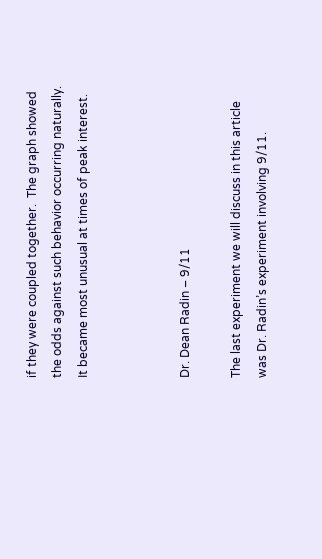if they were coupled together.  The graph showed the odds against such behavior occurring naturally.  It became most unusual at times of peak interest.



Dr. Dean Radin – 9/11

The last experiment we will discuss in this article was Dr. Radin’s experiment involving 9/11.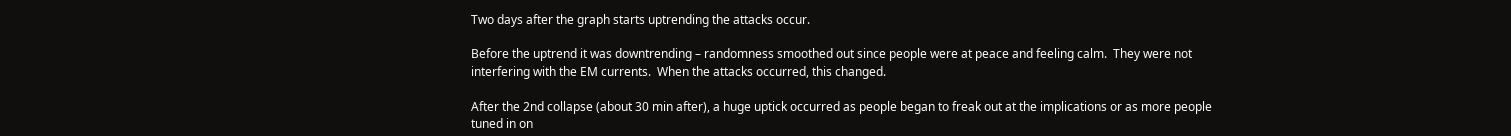Two days after the graph starts uptrending the attacks occur.

Before the uptrend it was downtrending – randomness smoothed out since people were at peace and feeling calm.  They were not interfering with the EM currents.  When the attacks occurred, this changed.

After the 2nd collapse (about 30 min after), a huge uptick occurred as people began to freak out at the implications or as more people tuned in on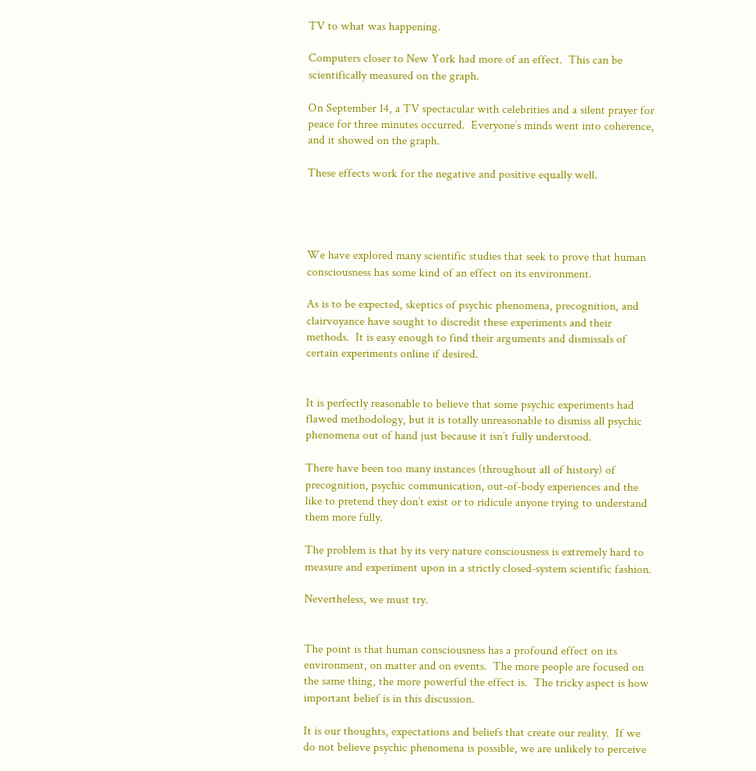TV to what was happening.

Computers closer to New York had more of an effect.  This can be scientifically measured on the graph.

On September 14, a TV spectacular with celebrities and a silent prayer for peace for three minutes occurred.  Everyone’s minds went into coherence, and it showed on the graph.

These effects work for the negative and positive equally well.




We have explored many scientific studies that seek to prove that human consciousness has some kind of an effect on its environment.

As is to be expected, skeptics of psychic phenomena, precognition, and clairvoyance have sought to discredit these experiments and their methods.  It is easy enough to find their arguments and dismissals of certain experiments online if desired.


It is perfectly reasonable to believe that some psychic experiments had flawed methodology, but it is totally unreasonable to dismiss all psychic phenomena out of hand just because it isn’t fully understood.

There have been too many instances (throughout all of history) of precognition, psychic communication, out-of-body experiences and the like to pretend they don’t exist or to ridicule anyone trying to understand them more fully.

The problem is that by its very nature consciousness is extremely hard to measure and experiment upon in a strictly closed-system scientific fashion.

Nevertheless, we must try.


The point is that human consciousness has a profound effect on its environment, on matter and on events.  The more people are focused on the same thing, the more powerful the effect is.  The tricky aspect is how important belief is in this discussion.

It is our thoughts, expectations and beliefs that create our reality.  If we do not believe psychic phenomena is possible, we are unlikely to perceive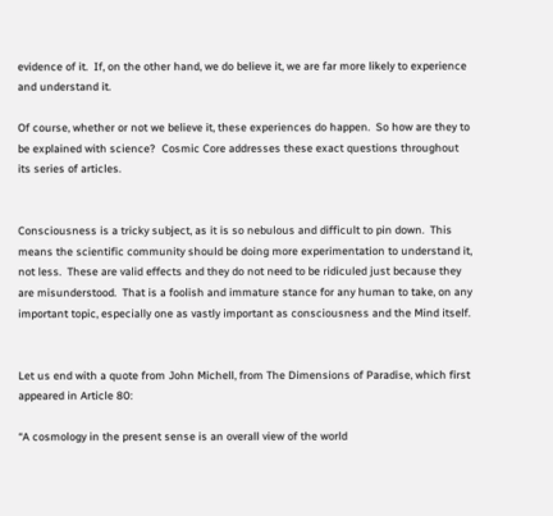evidence of it.  If, on the other hand, we do believe it, we are far more likely to experience and understand it.

Of course, whether or not we believe it, these experiences do happen.  So how are they to be explained with science?  Cosmic Core addresses these exact questions throughout its series of articles.


Consciousness is a tricky subject, as it is so nebulous and difficult to pin down.  This means the scientific community should be doing more experimentation to understand it, not less.  These are valid effects and they do not need to be ridiculed just because they are misunderstood.  That is a foolish and immature stance for any human to take, on any important topic, especially one as vastly important as consciousness and the Mind itself.


Let us end with a quote from John Michell, from The Dimensions of Paradise, which first appeared in Article 80:

“A cosmology in the present sense is an overall view of the world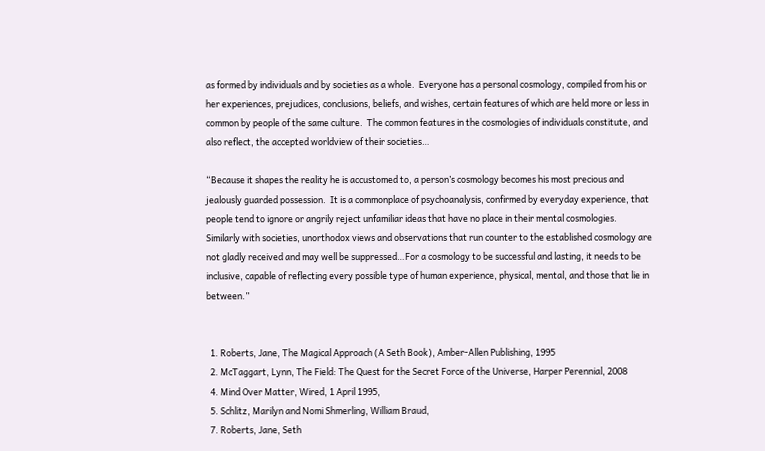as formed by individuals and by societies as a whole.  Everyone has a personal cosmology, compiled from his or her experiences, prejudices, conclusions, beliefs, and wishes, certain features of which are held more or less in common by people of the same culture.  The common features in the cosmologies of individuals constitute, and also reflect, the accepted worldview of their societies…

“Because it shapes the reality he is accustomed to, a person’s cosmology becomes his most precious and jealously guarded possession.  It is a commonplace of psychoanalysis, confirmed by everyday experience, that people tend to ignore or angrily reject unfamiliar ideas that have no place in their mental cosmologies.  Similarly with societies, unorthodox views and observations that run counter to the established cosmology are not gladly received and may well be suppressed…For a cosmology to be successful and lasting, it needs to be inclusive, capable of reflecting every possible type of human experience, physical, mental, and those that lie in between.”


  1. Roberts, Jane, The Magical Approach (A Seth Book), Amber-Allen Publishing, 1995
  2. McTaggart, Lynn, The Field: The Quest for the Secret Force of the Universe, Harper Perennial, 2008
  4. Mind Over Matter, Wired, 1 April 1995,
  5. Schlitz, Marilyn and Nomi Shmerling, William Braud,
  7. Roberts, Jane, Seth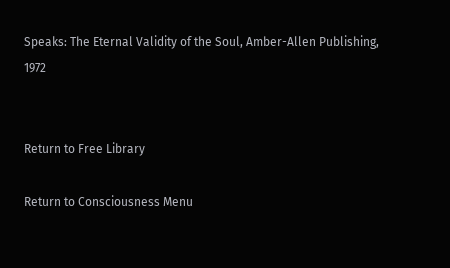Speaks: The Eternal Validity of the Soul, Amber-Allen Publishing, 1972


Return to Free Library

Return to Consciousness Menu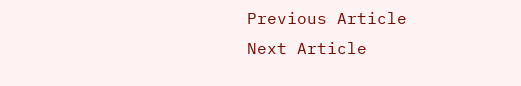Previous Article                                                                         Next Article